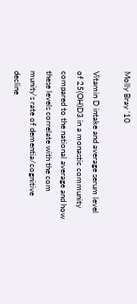Molly Bray ’10

Vitamin D intake and average serum level of 25(OH)D3 in a monastic community compared to the national average and how these levels correlate with the com munity's rate of dementia/cognitive decline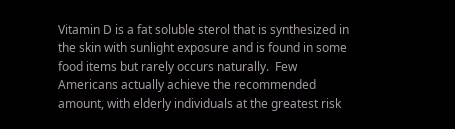Vitamin D is a fat soluble sterol that is synthesized in the skin with sunlight exposure and is found in some food items but rarely occurs naturally.  Few Americans actually achieve the recommended amount, with elderly individuals at the greatest risk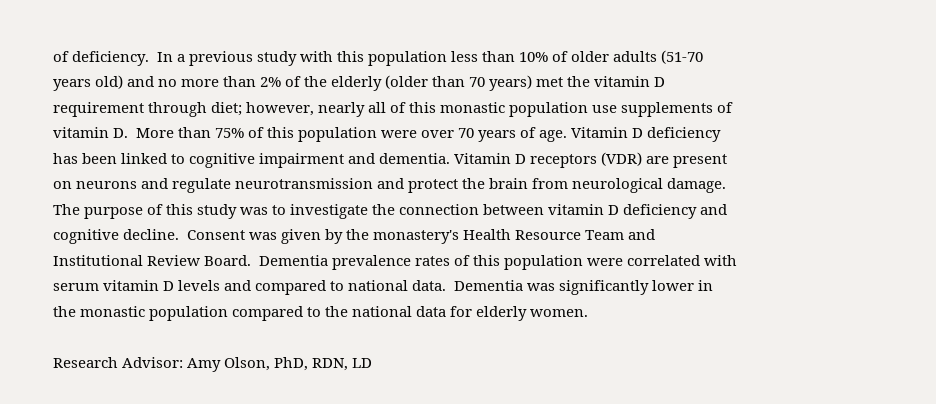of deficiency.  In a previous study with this population less than 10% of older adults (51-70 years old) and no more than 2% of the elderly (older than 70 years) met the vitamin D requirement through diet; however, nearly all of this monastic population use supplements of vitamin D.  More than 75% of this population were over 70 years of age. Vitamin D deficiency has been linked to cognitive impairment and dementia. Vitamin D receptors (VDR) are present on neurons and regulate neurotransmission and protect the brain from neurological damage. The purpose of this study was to investigate the connection between vitamin D deficiency and cognitive decline.  Consent was given by the monastery's Health Resource Team and Institutional Review Board.  Dementia prevalence rates of this population were correlated with serum vitamin D levels and compared to national data.  Dementia was significantly lower in the monastic population compared to the national data for elderly women.

Research Advisor: Amy Olson, PhD, RDN, LD